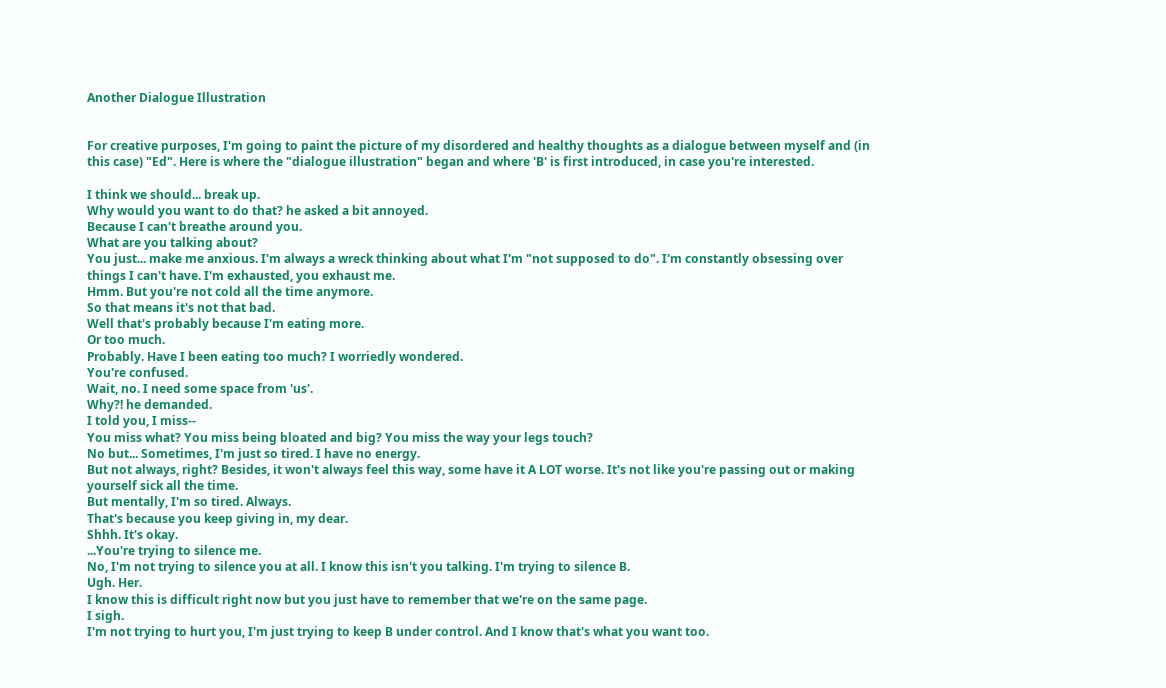Another Dialogue Illustration


For creative purposes, I'm going to paint the picture of my disordered and healthy thoughts as a dialogue between myself and (in this case) "Ed". Here is where the "dialogue illustration" began and where 'B' is first introduced, in case you're interested.

I think we should... break up.
Why would you want to do that? he asked a bit annoyed.
Because I can't breathe around you.
What are you talking about?
You just... make me anxious. I'm always a wreck thinking about what I'm "not supposed to do". I'm constantly obsessing over things I can't have. I'm exhausted, you exhaust me.
Hmm. But you're not cold all the time anymore.
So that means it's not that bad.
Well that's probably because I'm eating more.
Or too much.
Probably. Have I been eating too much? I worriedly wondered.
You're confused.
Wait, no. I need some space from 'us'.
Why?! he demanded.
I told you, I miss--
You miss what? You miss being bloated and big? You miss the way your legs touch?
No but... Sometimes, I'm just so tired. I have no energy.
But not always, right? Besides, it won't always feel this way, some have it A LOT worse. It's not like you're passing out or making yourself sick all the time.
But mentally, I'm so tired. Always.
That's because you keep giving in, my dear.
Shhh. It's okay.
...You're trying to silence me.
No, I'm not trying to silence you at all. I know this isn't you talking. I'm trying to silence B.
Ugh. Her.
I know this is difficult right now but you just have to remember that we're on the same page.
I sigh.
I'm not trying to hurt you, I'm just trying to keep B under control. And I know that's what you want too.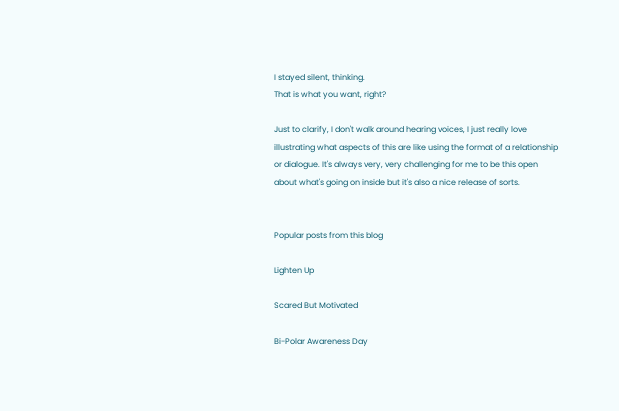I stayed silent, thinking.
That is what you want, right?

Just to clarify, I don't walk around hearing voices, I just really love illustrating what aspects of this are like using the format of a relationship or dialogue. It's always very, very challenging for me to be this open about what's going on inside but it's also a nice release of sorts.


Popular posts from this blog

Lighten Up

Scared But Motivated

Bi-Polar Awareness Day